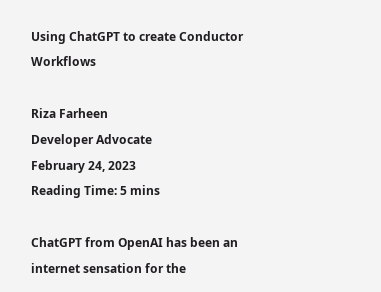Using ChatGPT to create Conductor Workflows

Riza Farheen
Developer Advocate
February 24, 2023
Reading Time: 5 mins

ChatGPT from OpenAI has been an internet sensation for the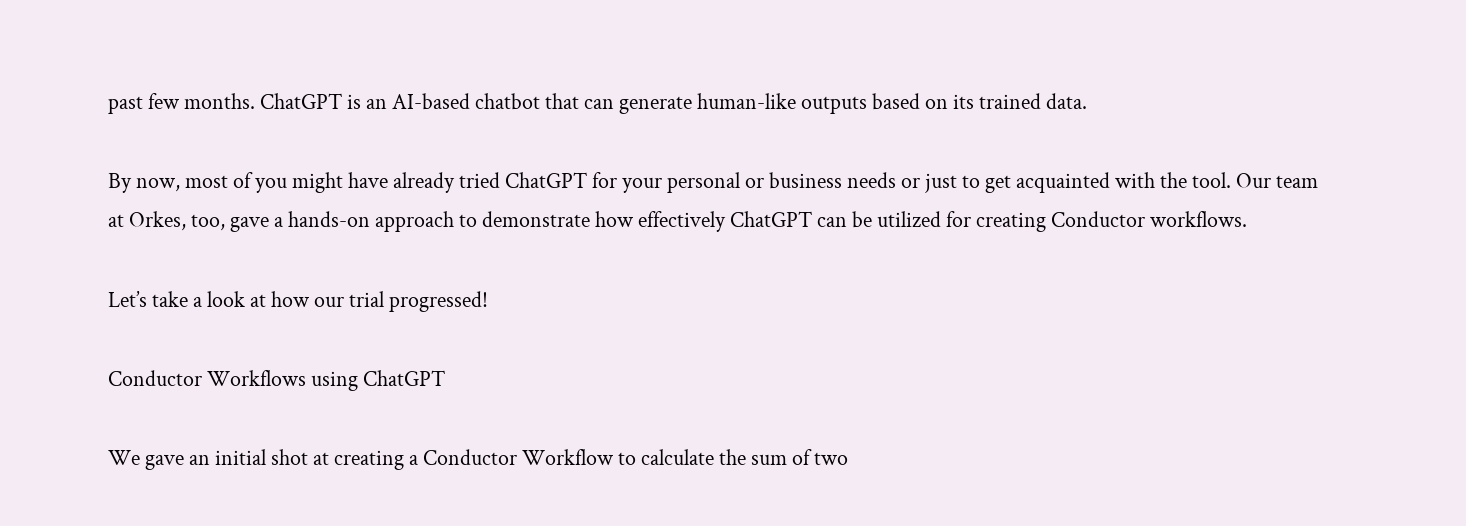past few months. ChatGPT is an AI-based chatbot that can generate human-like outputs based on its trained data.

By now, most of you might have already tried ChatGPT for your personal or business needs or just to get acquainted with the tool. Our team at Orkes, too, gave a hands-on approach to demonstrate how effectively ChatGPT can be utilized for creating Conductor workflows.

Let’s take a look at how our trial progressed!

Conductor Workflows using ChatGPT

We gave an initial shot at creating a Conductor Workflow to calculate the sum of two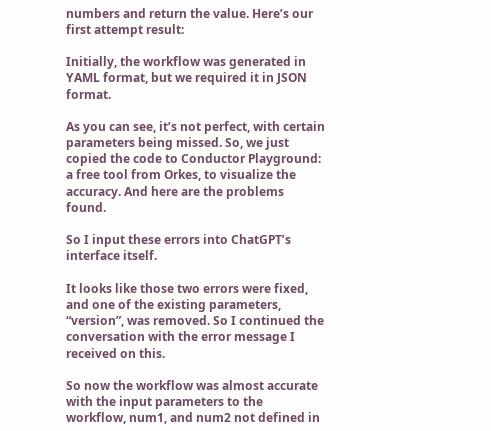numbers and return the value. Here’s our first attempt result:

Initially, the workflow was generated in YAML format, but we required it in JSON format.

As you can see, it’s not perfect, with certain parameters being missed. So, we just copied the code to Conductor Playground: a free tool from Orkes, to visualize the accuracy. And here are the problems found.

So I input these errors into ChatGPT’s interface itself.

It looks like those two errors were fixed, and one of the existing parameters, “version”, was removed. So I continued the conversation with the error message I received on this.

So now the workflow was almost accurate with the input parameters to the workflow, num1, and num2 not defined in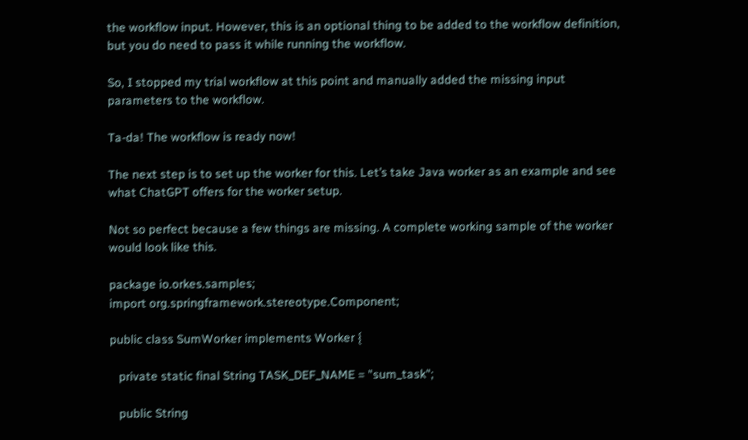the workflow input. However, this is an optional thing to be added to the workflow definition, but you do need to pass it while running the workflow.

So, I stopped my trial workflow at this point and manually added the missing input parameters to the workflow.

Ta-da! The workflow is ready now!

The next step is to set up the worker for this. Let’s take Java worker as an example and see what ChatGPT offers for the worker setup.

Not so perfect because a few things are missing. A complete working sample of the worker would look like this.

package io.orkes.samples;
import org.springframework.stereotype.Component;

public class SumWorker implements Worker {

   private static final String TASK_DEF_NAME = "sum_task";

   public String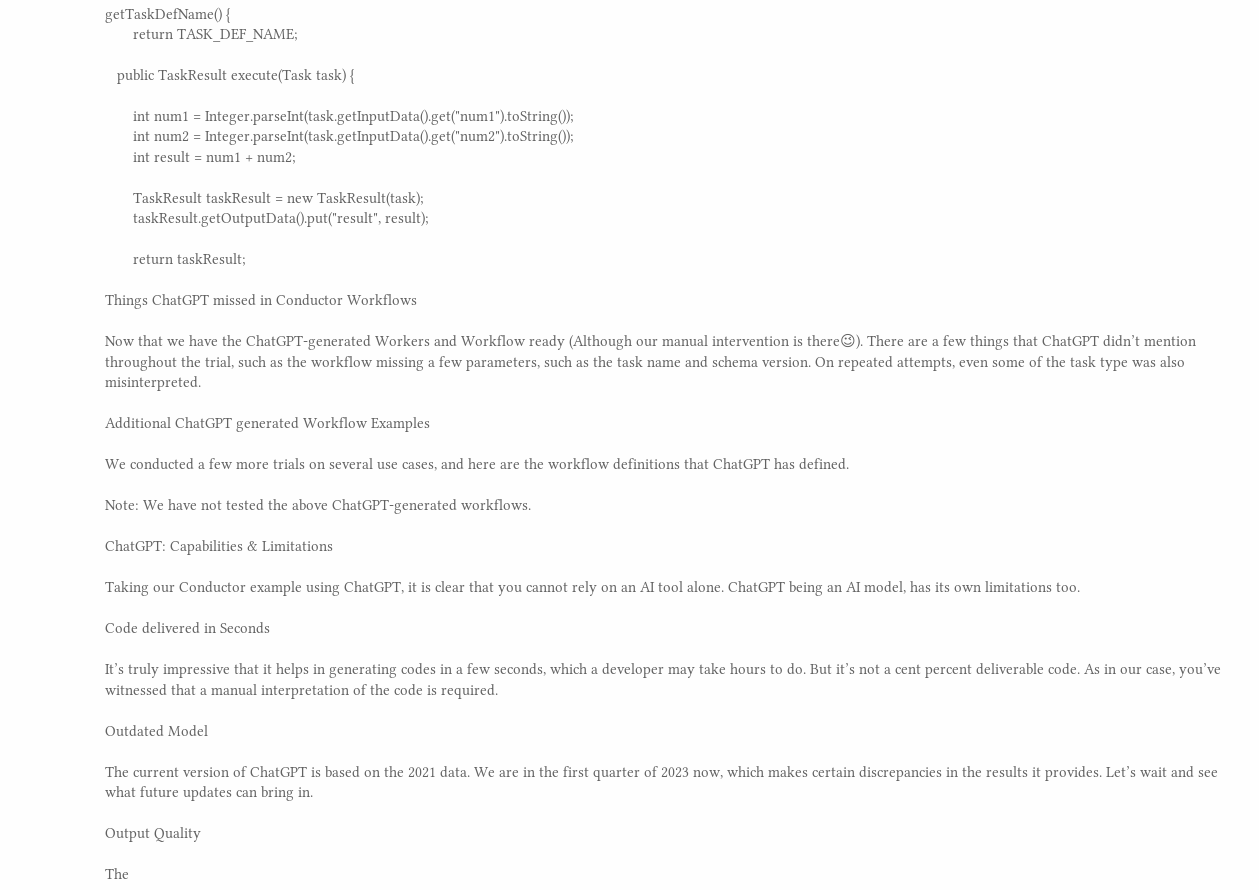getTaskDefName() {
       return TASK_DEF_NAME;

   public TaskResult execute(Task task) {

       int num1 = Integer.parseInt(task.getInputData().get("num1").toString());
       int num2 = Integer.parseInt(task.getInputData().get("num2").toString());
       int result = num1 + num2;

       TaskResult taskResult = new TaskResult(task);
       taskResult.getOutputData().put("result", result);

       return taskResult;

Things ChatGPT missed in Conductor Workflows

Now that we have the ChatGPT-generated Workers and Workflow ready (Although our manual intervention is there😉). There are a few things that ChatGPT didn’t mention throughout the trial, such as the workflow missing a few parameters, such as the task name and schema version. On repeated attempts, even some of the task type was also misinterpreted.

Additional ChatGPT generated Workflow Examples

We conducted a few more trials on several use cases, and here are the workflow definitions that ChatGPT has defined.

Note: We have not tested the above ChatGPT-generated workflows.

ChatGPT: Capabilities & Limitations

Taking our Conductor example using ChatGPT, it is clear that you cannot rely on an AI tool alone. ChatGPT being an AI model, has its own limitations too.

Code delivered in Seconds

It’s truly impressive that it helps in generating codes in a few seconds, which a developer may take hours to do. But it’s not a cent percent deliverable code. As in our case, you’ve witnessed that a manual interpretation of the code is required.

Outdated Model

The current version of ChatGPT is based on the 2021 data. We are in the first quarter of 2023 now, which makes certain discrepancies in the results it provides. Let’s wait and see what future updates can bring in.

Output Quality

The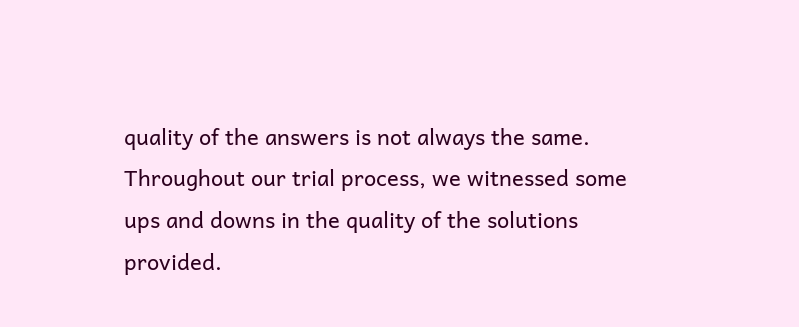quality of the answers is not always the same. Throughout our trial process, we witnessed some ups and downs in the quality of the solutions provided.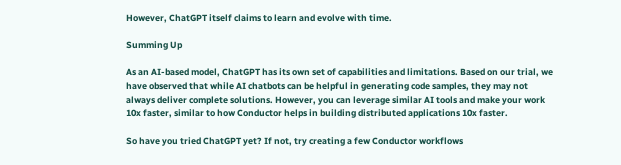However, ChatGPT itself claims to learn and evolve with time.

Summing Up

As an AI-based model, ChatGPT has its own set of capabilities and limitations. Based on our trial, we have observed that while AI chatbots can be helpful in generating code samples, they may not always deliver complete solutions. However, you can leverage similar AI tools and make your work 10x faster, similar to how Conductor helps in building distributed applications 10x faster.

So have you tried ChatGPT yet? If not, try creating a few Conductor workflows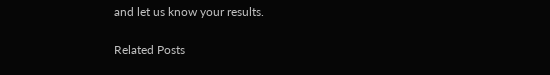and let us know your results.

Related Posts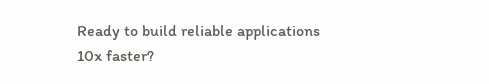Ready to build reliable applications 10x faster?